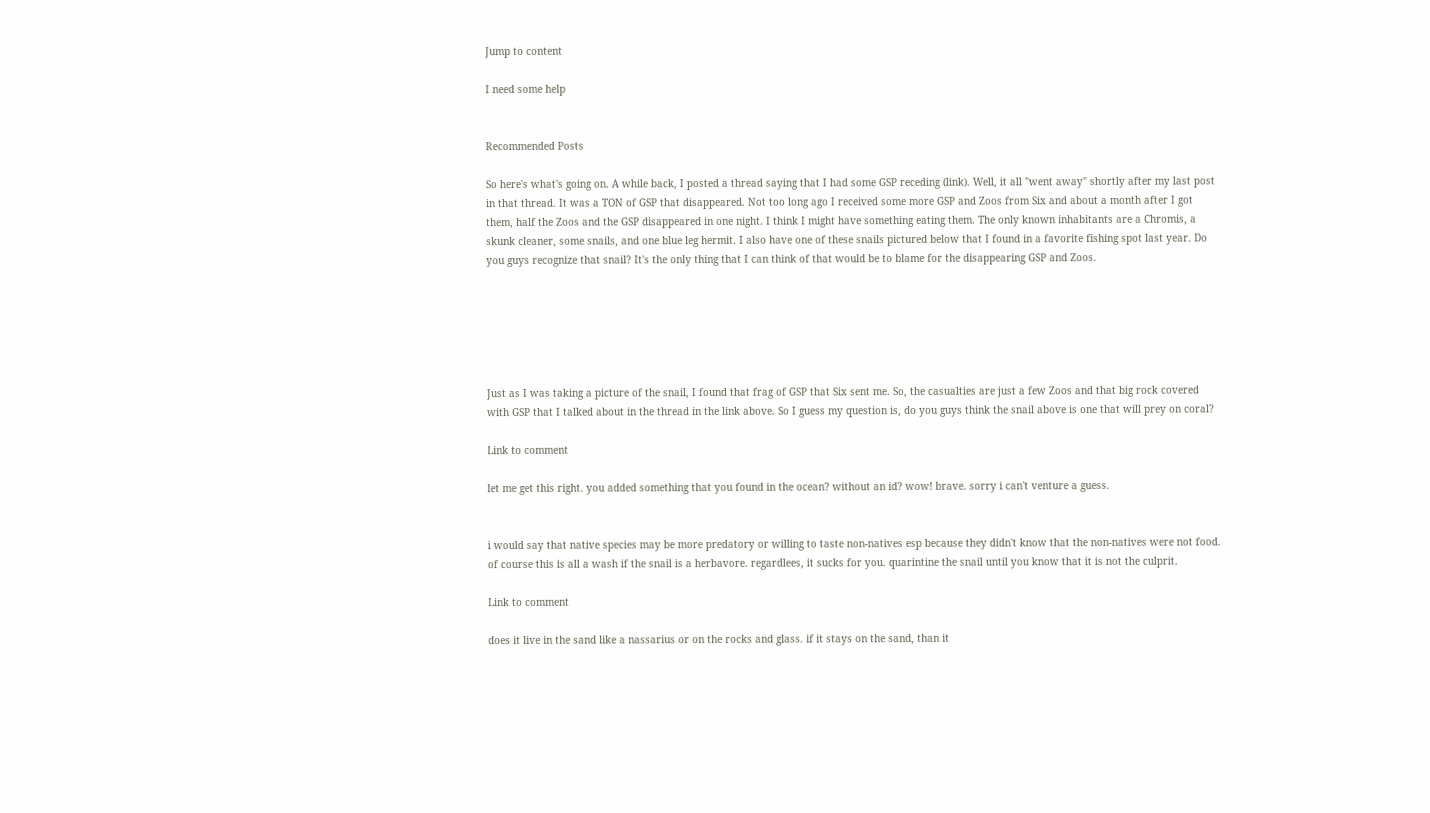Jump to content

I need some help


Recommended Posts

So here's what's going on. A while back, I posted a thread saying that I had some GSP receding (link). Well, it all "went away" shortly after my last post in that thread. It was a TON of GSP that disappeared. Not too long ago I received some more GSP and Zoos from Six and about a month after I got them, half the Zoos and the GSP disappeared in one night. I think I might have something eating them. The only known inhabitants are a Chromis, a skunk cleaner, some snails, and one blue leg hermit. I also have one of these snails pictured below that I found in a favorite fishing spot last year. Do you guys recognize that snail? It's the only thing that I can think of that would be to blame for the disappearing GSP and Zoos.






Just as I was taking a picture of the snail, I found that frag of GSP that Six sent me. So, the casualties are just a few Zoos and that big rock covered with GSP that I talked about in the thread in the link above. So I guess my question is, do you guys think the snail above is one that will prey on coral?

Link to comment

let me get this right. you added something that you found in the ocean? without an id? wow! brave. sorry i can't venture a guess.


i would say that native species may be more predatory or willing to taste non-natives esp because they didn't know that the non-natives were not food. of course this is all a wash if the snail is a herbavore. regardlees, it sucks for you. quarintine the snail until you know that it is not the culprit.

Link to comment

does it live in the sand like a nassarius or on the rocks and glass. if it stays on the sand, than it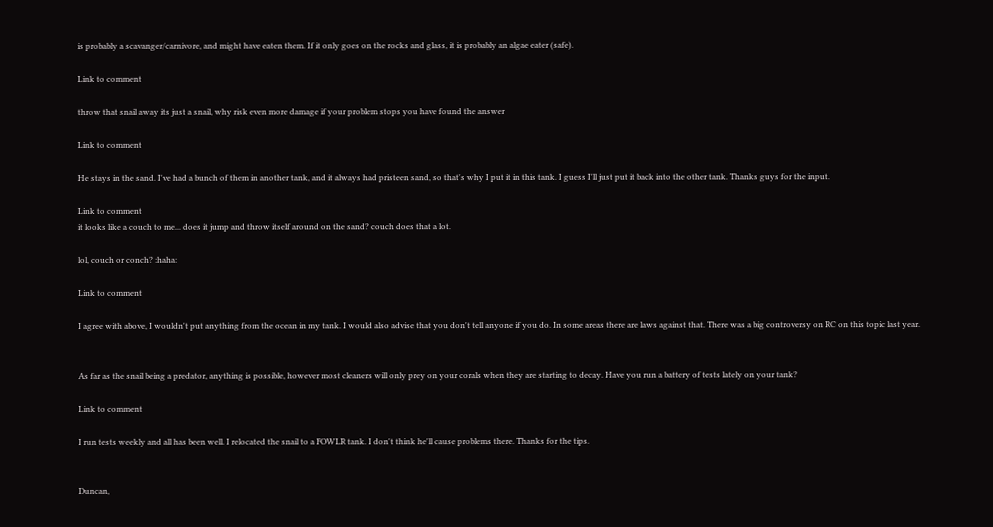is probably a scavanger/carnivore, and might have eaten them. If it only goes on the rocks and glass, it is probably an algae eater (safe).

Link to comment

throw that snail away its just a snail, why risk even more damage if your problem stops you have found the answer

Link to comment

He stays in the sand. I've had a bunch of them in another tank, and it always had pristeen sand, so that's why I put it in this tank. I guess I'll just put it back into the other tank. Thanks guys for the input.

Link to comment
it looks like a couch to me... does it jump and throw itself around on the sand? couch does that a lot.

lol, couch or conch? :haha:

Link to comment

I agree with above, I wouldn't put anything from the ocean in my tank. I would also advise that you don't tell anyone if you do. In some areas there are laws against that. There was a big controversy on RC on this topic last year.


As far as the snail being a predator, anything is possible, however most cleaners will only prey on your corals when they are starting to decay. Have you run a battery of tests lately on your tank?

Link to comment

I run tests weekly and all has been well. I relocated the snail to a FOWLR tank. I don't think he'll cause problems there. Thanks for the tips.


Duncan,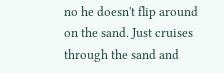no he doesn't flip around on the sand. Just cruises through the sand and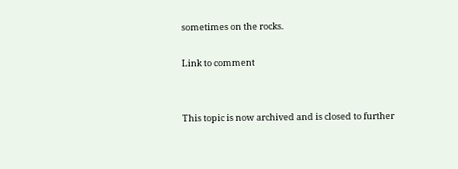sometimes on the rocks.

Link to comment


This topic is now archived and is closed to further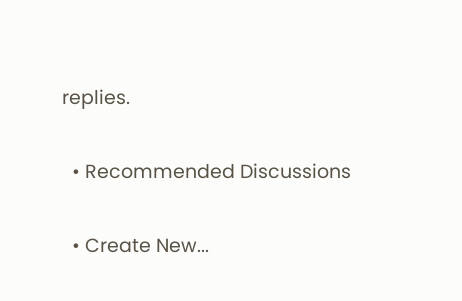replies.

  • Recommended Discussions

  • Create New...